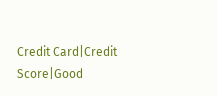Credit Card|Credit Score|Good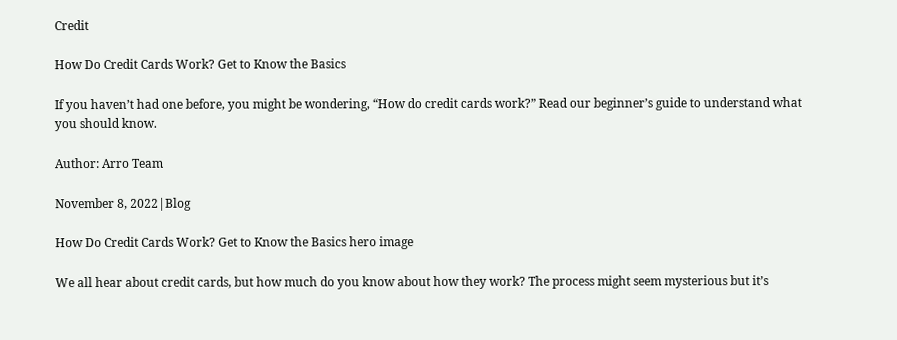Credit

How Do Credit Cards Work? Get to Know the Basics

If you haven’t had one before, you might be wondering, “How do credit cards work?” Read our beginner’s guide to understand what you should know.

Author: Arro Team

November 8, 2022|Blog

How Do Credit Cards Work? Get to Know the Basics hero image

We all hear about credit cards, but how much do you know about how they work? The process might seem mysterious but it’s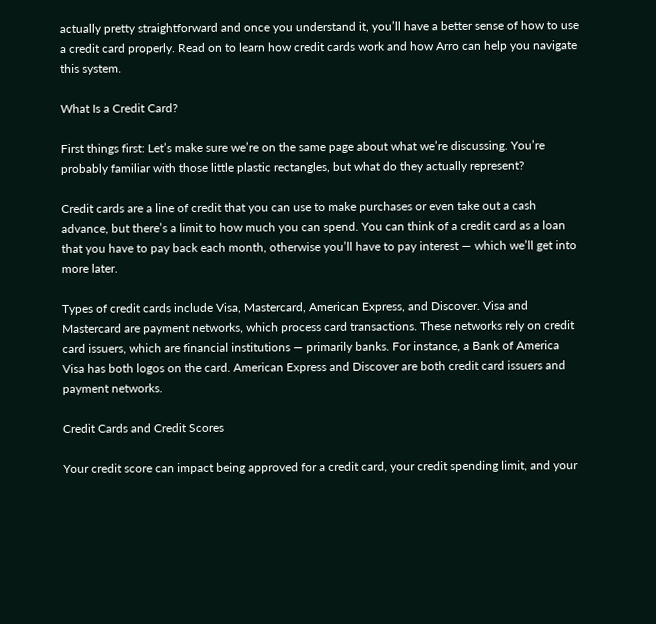actually pretty straightforward and once you understand it, you’ll have a better sense of how to use a credit card properly. Read on to learn how credit cards work and how Arro can help you navigate this system.

What Is a Credit Card?

First things first: Let’s make sure we’re on the same page about what we’re discussing. You’re probably familiar with those little plastic rectangles, but what do they actually represent?

Credit cards are a line of credit that you can use to make purchases or even take out a cash advance, but there’s a limit to how much you can spend. You can think of a credit card as a loan that you have to pay back each month, otherwise you’ll have to pay interest — which we’ll get into more later.

Types of credit cards include Visa, Mastercard, American Express, and Discover. Visa and Mastercard are payment networks, which process card transactions. These networks rely on credit card issuers, which are financial institutions — primarily banks. For instance, a Bank of America Visa has both logos on the card. American Express and Discover are both credit card issuers and payment networks.

Credit Cards and Credit Scores

Your credit score can impact being approved for a credit card, your credit spending limit, and your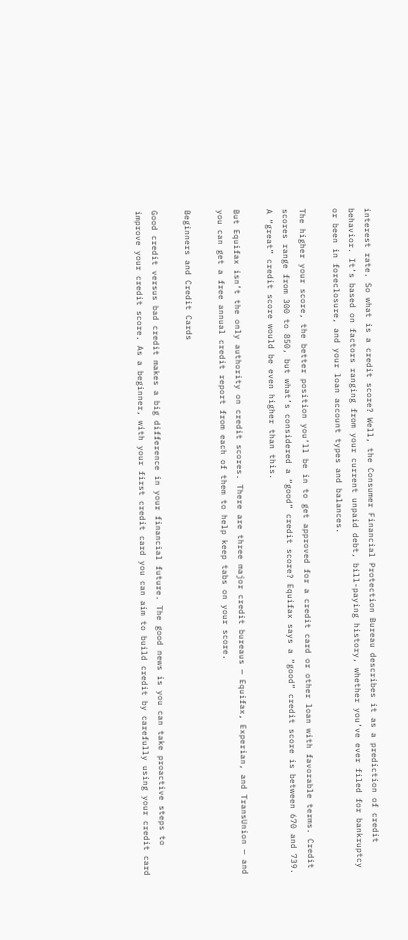interest rate. So what is a credit score? Well, the Consumer Financial Protection Bureau describes it as a prediction of credit behavior. It’s based on factors ranging from your current unpaid debt, bill-paying history, whether you’ve ever filed for bankruptcy or been in foreclosure, and your loan account types and balances.

The higher your score, the better position you’ll be in to get approved for a credit card or other loan with favorable terms. Credit scores range from 300 to 850, but what’s considered a “good” credit score? Equifax says a “good” credit score is between 670 and 739. A “great” credit score would be even higher than this.

But Equifax isn’t the only authority on credit scores. There are three major credit bureaus — Equifax, Experian, and TransUnion — and you can get a free annual credit report from each of them to help keep tabs on your score.

Beginners and Credit Cards

Good credit versus bad credit makes a big difference in your financial future. The good news is you can take proactive steps to improve your credit score. As a beginner, with your first credit card you can aim to build credit by carefully using your credit card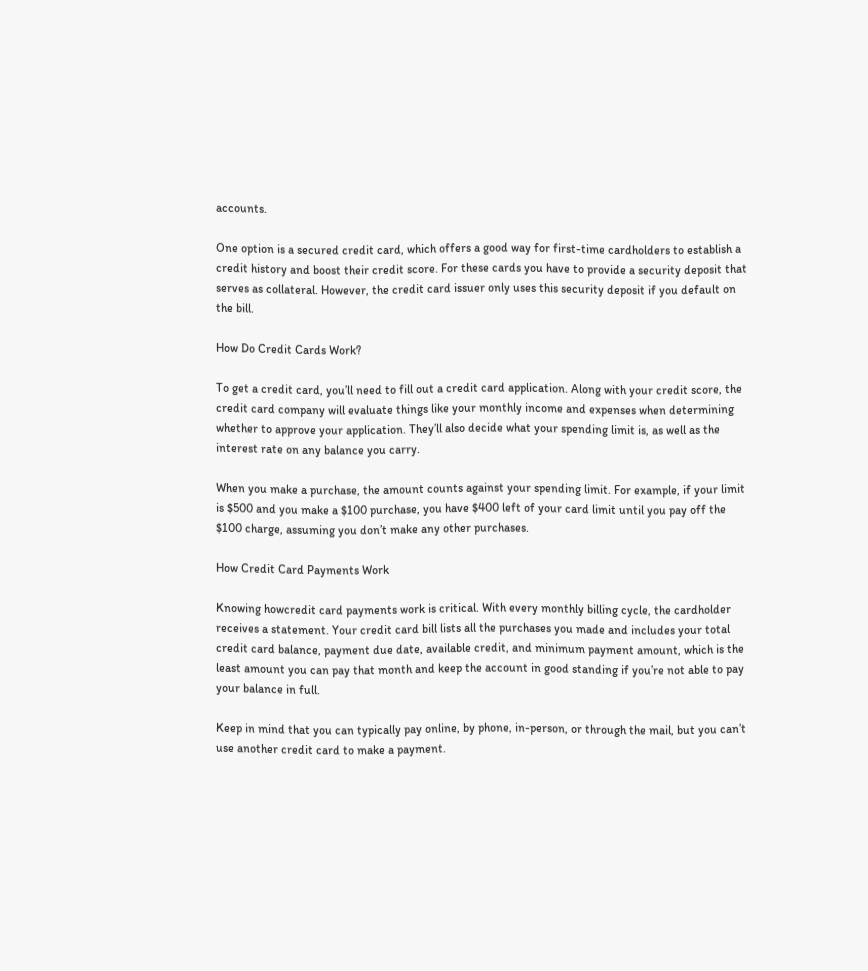accounts.

One option is a secured credit card, which offers a good way for first-time cardholders to establish a credit history and boost their credit score. For these cards you have to provide a security deposit that serves as collateral. However, the credit card issuer only uses this security deposit if you default on the bill.

How Do Credit Cards Work?

To get a credit card, you’ll need to fill out a credit card application. Along with your credit score, the credit card company will evaluate things like your monthly income and expenses when determining whether to approve your application. They’ll also decide what your spending limit is, as well as the interest rate on any balance you carry.

When you make a purchase, the amount counts against your spending limit. For example, if your limit is $500 and you make a $100 purchase, you have $400 left of your card limit until you pay off the $100 charge, assuming you don’t make any other purchases.

How Credit Card Payments Work

Knowing howcredit card payments work is critical. With every monthly billing cycle, the cardholder receives a statement. Your credit card bill lists all the purchases you made and includes your total credit card balance, payment due date, available credit, and minimum payment amount, which is the least amount you can pay that month and keep the account in good standing if you’re not able to pay your balance in full.

Keep in mind that you can typically pay online, by phone, in-person, or through the mail, but you can’t use another credit card to make a payment.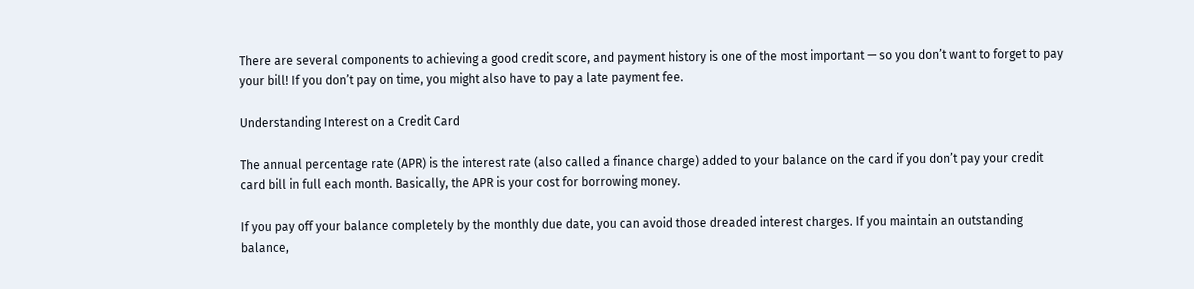There are several components to achieving a good credit score, and payment history is one of the most important — so you don’t want to forget to pay your bill! If you don’t pay on time, you might also have to pay a late payment fee.

Understanding Interest on a Credit Card

The annual percentage rate (APR) is the interest rate (also called a finance charge) added to your balance on the card if you don’t pay your credit card bill in full each month. Basically, the APR is your cost for borrowing money.

If you pay off your balance completely by the monthly due date, you can avoid those dreaded interest charges. If you maintain an outstanding balance,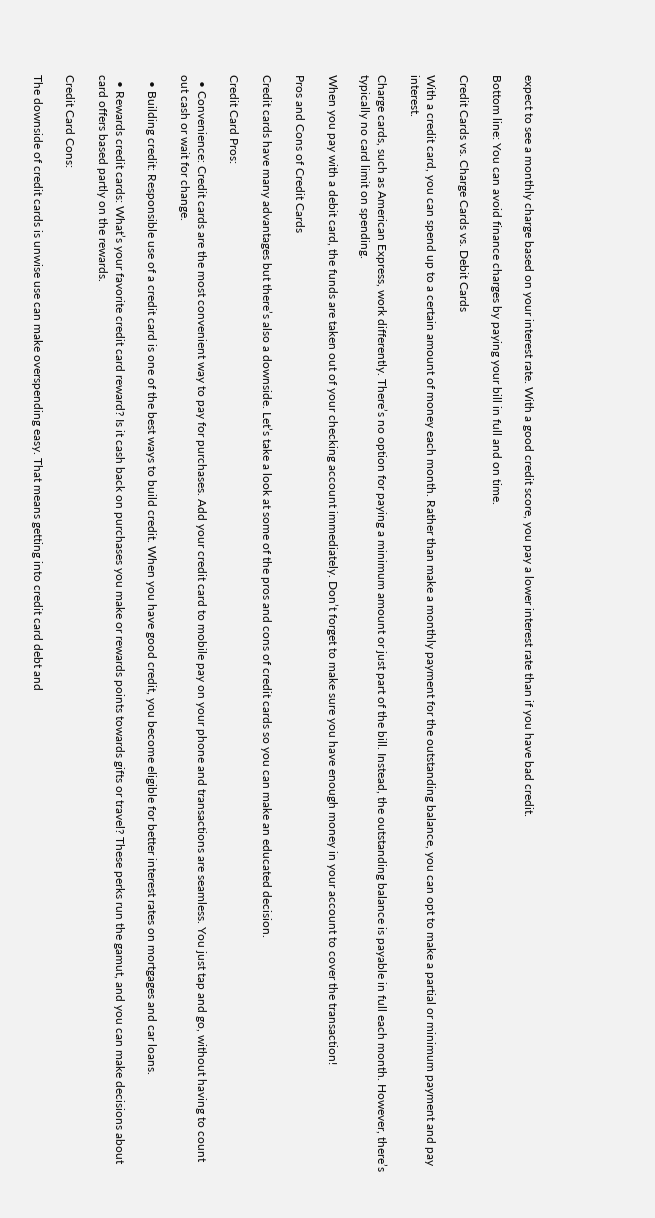expect to see a monthly charge based on your interest rate. With a good credit score, you pay a lower interest rate than if you have bad credit.

Bottom line: You can avoid finance charges by paying your bill in full and on time.

Credit Cards vs. Charge Cards vs. Debit Cards

With a credit card, you can spend up to a certain amount of money each month. Rather than make a monthly payment for the outstanding balance, you can opt to make a partial or minimum payment and pay interest.

Charge cards, such as American Express, work differently. There’s no option for paying a minimum amount or just part of the bill. Instead, the outstanding balance is payable in full each month. However, there’s typically no card limit on spending.

When you pay with a debit card, the funds are taken out of your checking account immediately. Don’t forget to make sure you have enough money in your account to cover the transaction!

Pros and Cons of Credit Cards

Credit cards have many advantages but there’s also a downside. Let’s take a look at some of the pros and cons of credit cards so you can make an educated decision.

Credit Card Pros:

  • Convenience: Credit cards are the most convenient way to pay for purchases. Add your credit card to mobile pay on your phone and transactions are seamless. You just tap and go, without having to count out cash or wait for change.

  • Building credit: Responsible use of a credit card is one of the best ways to build credit. When you have good credit, you become eligible for better interest rates on mortgages and car loans.

  • Rewards credit cards: What’s your favorite credit card reward? Is it cash back on purchases you make or rewards points towards gifts or travel? These perks run the gamut, and you can make decisions about card offers based partly on the rewards.

Credit Card Cons:

The downside of credit cards is unwise use can make overspending easy. That means getting into credit card debt and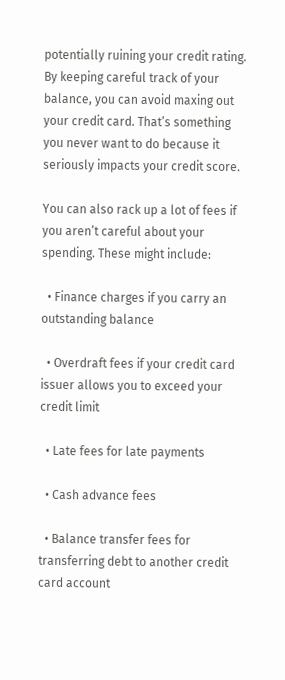potentially ruining your credit rating. By keeping careful track of your balance, you can avoid maxing out your credit card. That’s something you never want to do because it seriously impacts your credit score.

You can also rack up a lot of fees if you aren’t careful about your spending. These might include:

  • Finance charges if you carry an outstanding balance

  • Overdraft fees if your credit card issuer allows you to exceed your credit limit

  • Late fees for late payments

  • Cash advance fees

  • Balance transfer fees for transferring debt to another credit card account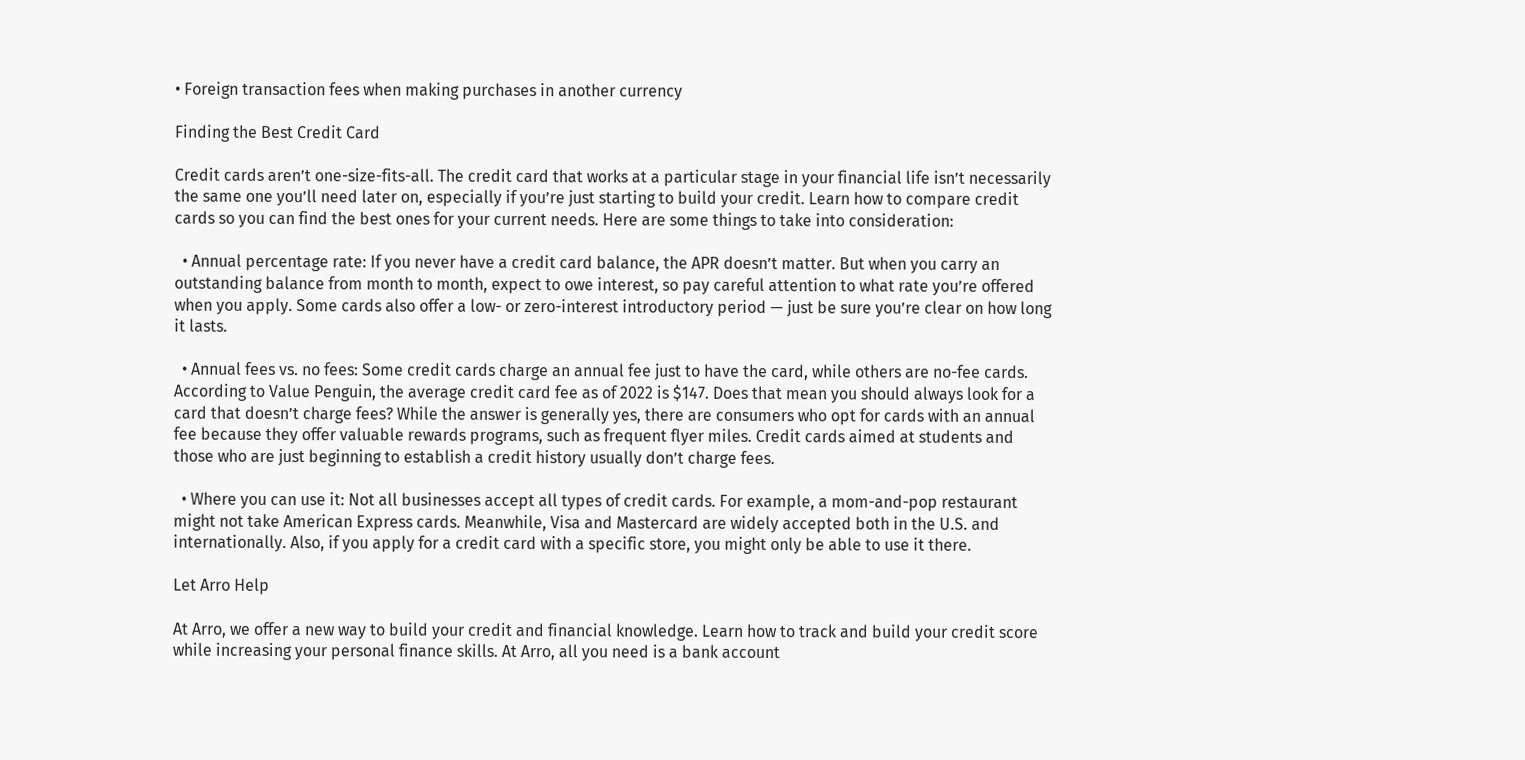• Foreign transaction fees when making purchases in another currency

Finding the Best Credit Card

Credit cards aren’t one-size-fits-all. The credit card that works at a particular stage in your financial life isn’t necessarily the same one you’ll need later on, especially if you’re just starting to build your credit. Learn how to compare credit cards so you can find the best ones for your current needs. Here are some things to take into consideration:

  • Annual percentage rate: If you never have a credit card balance, the APR doesn’t matter. But when you carry an outstanding balance from month to month, expect to owe interest, so pay careful attention to what rate you’re offered when you apply. Some cards also offer a low- or zero-interest introductory period — just be sure you’re clear on how long it lasts.

  • Annual fees vs. no fees: Some credit cards charge an annual fee just to have the card, while others are no-fee cards. According to Value Penguin, the average credit card fee as of 2022 is $147. Does that mean you should always look for a card that doesn’t charge fees? While the answer is generally yes, there are consumers who opt for cards with an annual fee because they offer valuable rewards programs, such as frequent flyer miles. Credit cards aimed at students and those who are just beginning to establish a credit history usually don’t charge fees.

  • Where you can use it: Not all businesses accept all types of credit cards. For example, a mom-and-pop restaurant might not take American Express cards. Meanwhile, Visa and Mastercard are widely accepted both in the U.S. and internationally. Also, if you apply for a credit card with a specific store, you might only be able to use it there.

Let Arro Help

At Arro, we offer a new way to build your credit and financial knowledge. Learn how to track and build your credit score while increasing your personal finance skills. At Arro, all you need is a bank account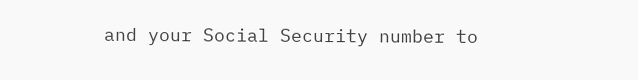and your Social Security number to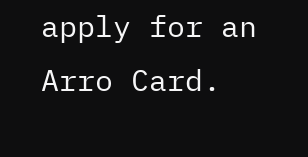apply for an Arro Card.